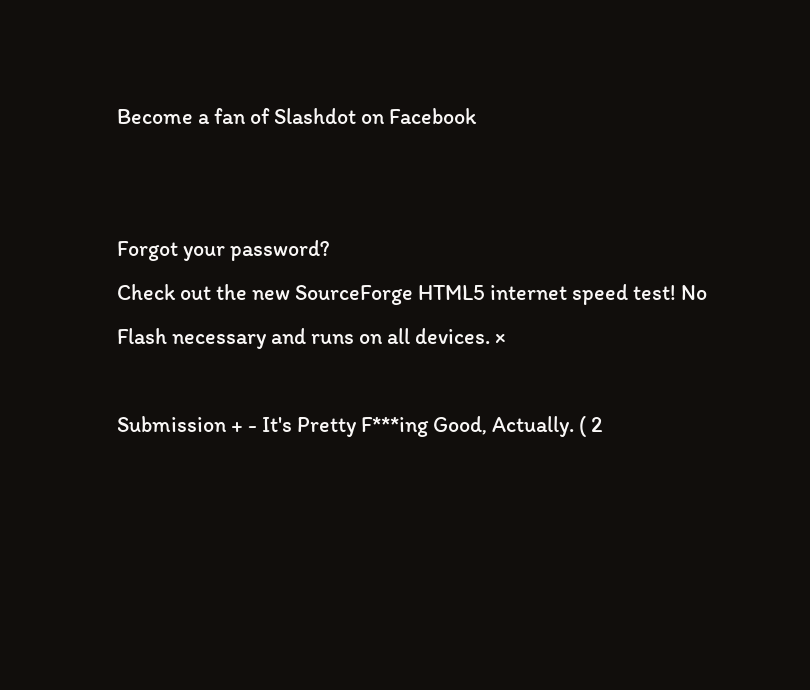Become a fan of Slashdot on Facebook


Forgot your password?
Check out the new SourceForge HTML5 internet speed test! No Flash necessary and runs on all devices. ×

Submission + - It's Pretty F***ing Good, Actually. ( 2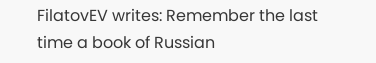FilatovEV writes: Remember the last time a book of Russian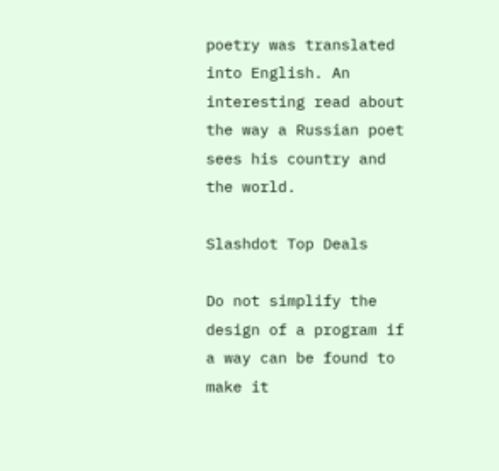poetry was translated into English. An interesting read about the way a Russian poet sees his country and the world.

Slashdot Top Deals

Do not simplify the design of a program if a way can be found to make it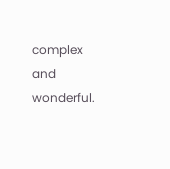complex and wonderful.